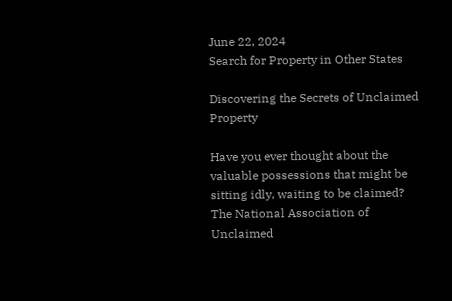June 22, 2024
Search for Property in Other States

Discovering the Secrets of Unclaimed Property

Have you ever thought about the valuable possessions that might be sitting idly, waiting to be claimed? The National Association of Unclaimed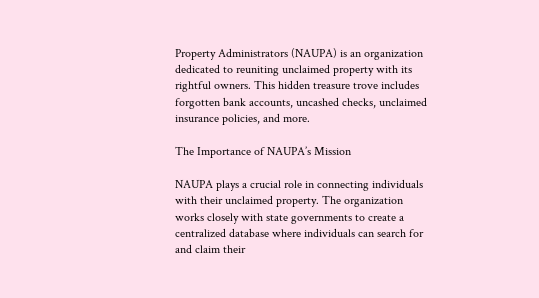Property Administrators (NAUPA) is an organization dedicated to reuniting unclaimed property with its rightful owners. This hidden treasure trove includes forgotten bank accounts, uncashed checks, unclaimed insurance policies, and more.

The Importance of NAUPA’s Mission

NAUPA plays a crucial role in connecting individuals with their unclaimed property. The organization works closely with state governments to create a centralized database where individuals can search for and claim their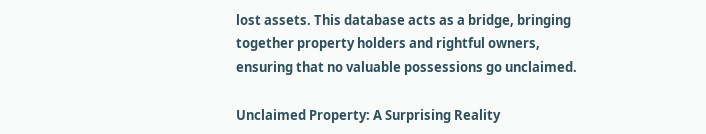lost assets. This database acts as a bridge, bringing together property holders and rightful owners, ensuring that no valuable possessions go unclaimed.

Unclaimed Property: A Surprising Reality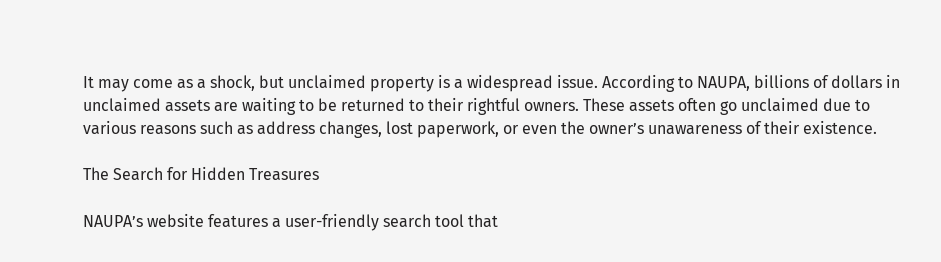It may come as a shock, but unclaimed property is a widespread issue. According to NAUPA, billions of dollars in unclaimed assets are waiting to be returned to their rightful owners. These assets often go unclaimed due to various reasons such as address changes, lost paperwork, or even the owner’s unawareness of their existence.

The Search for Hidden Treasures

NAUPA’s website features a user-friendly search tool that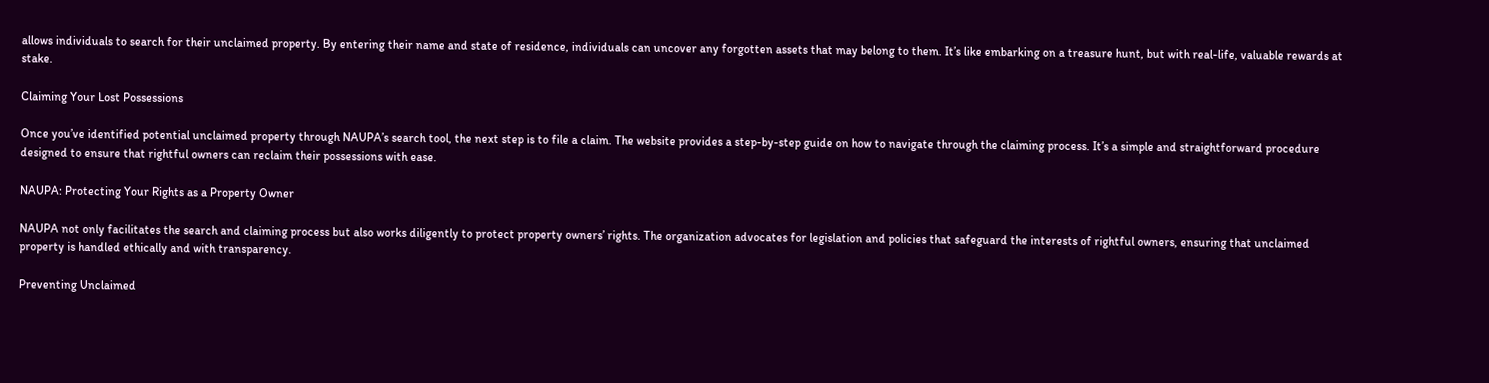allows individuals to search for their unclaimed property. By entering their name and state of residence, individuals can uncover any forgotten assets that may belong to them. It’s like embarking on a treasure hunt, but with real-life, valuable rewards at stake.

Claiming Your Lost Possessions

Once you’ve identified potential unclaimed property through NAUPA’s search tool, the next step is to file a claim. The website provides a step-by-step guide on how to navigate through the claiming process. It’s a simple and straightforward procedure designed to ensure that rightful owners can reclaim their possessions with ease.

NAUPA: Protecting Your Rights as a Property Owner

NAUPA not only facilitates the search and claiming process but also works diligently to protect property owners’ rights. The organization advocates for legislation and policies that safeguard the interests of rightful owners, ensuring that unclaimed property is handled ethically and with transparency.

Preventing Unclaimed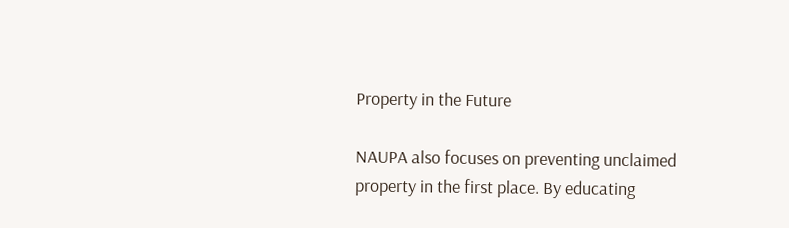Property in the Future

NAUPA also focuses on preventing unclaimed property in the first place. By educating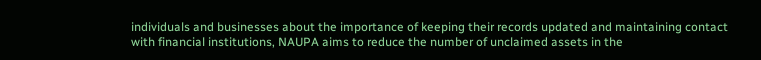individuals and businesses about the importance of keeping their records updated and maintaining contact with financial institutions, NAUPA aims to reduce the number of unclaimed assets in the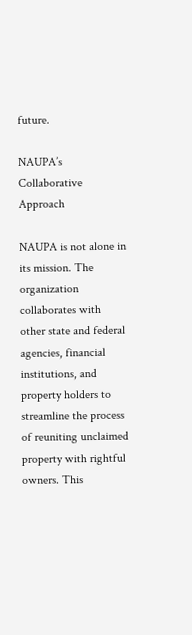future.

NAUPA’s Collaborative Approach

NAUPA is not alone in its mission. The organization collaborates with other state and federal agencies, financial institutions, and property holders to streamline the process of reuniting unclaimed property with rightful owners. This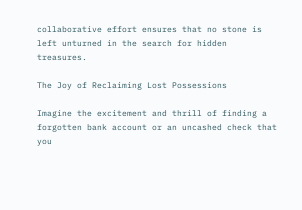collaborative effort ensures that no stone is left unturned in the search for hidden treasures.

The Joy of Reclaiming Lost Possessions

Imagine the excitement and thrill of finding a forgotten bank account or an uncashed check that you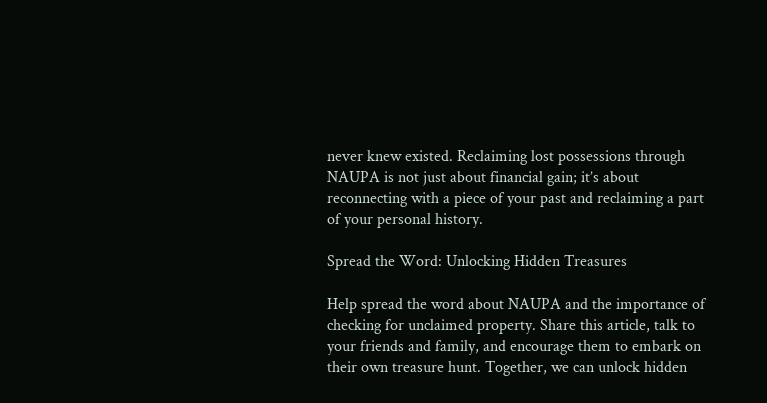never knew existed. Reclaiming lost possessions through NAUPA is not just about financial gain; it’s about reconnecting with a piece of your past and reclaiming a part of your personal history.

Spread the Word: Unlocking Hidden Treasures

Help spread the word about NAUPA and the importance of checking for unclaimed property. Share this article, talk to your friends and family, and encourage them to embark on their own treasure hunt. Together, we can unlock hidden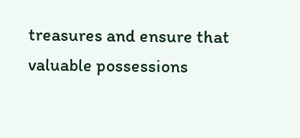treasures and ensure that valuable possessions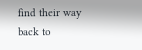find their way back to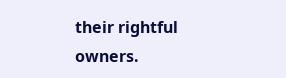their rightful owners.